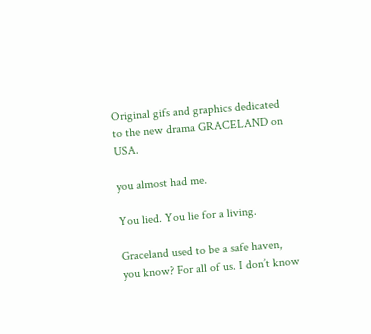Original gifs and graphics dedicated to the new drama GRACELAND on USA.

you almost had me.

You lied. You lie for a living.

Graceland used to be a safe haven, you know? For all of us. I don’t know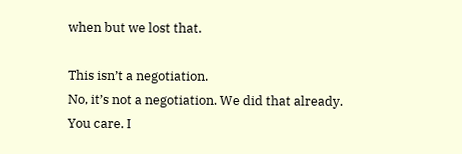when but we lost that.

This isn’t a negotiation.
No, it’s not a negotiation. We did that already.
You care. I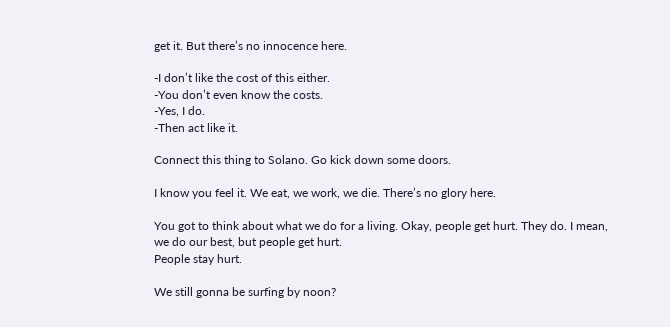get it. But there’s no innocence here.

-I don’t like the cost of this either.
-You don’t even know the costs.
-Yes, I do.
-Then act like it.

Connect this thing to Solano. Go kick down some doors.

I know you feel it. We eat, we work, we die. There’s no glory here.

You got to think about what we do for a living. Okay, people get hurt. They do. I mean, we do our best, but people get hurt.
People stay hurt.

We still gonna be surfing by noon?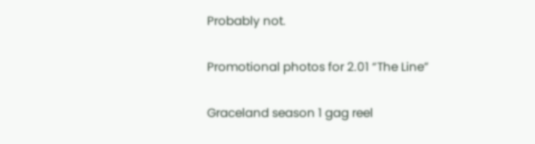Probably not.

Promotional photos for 2.01 “The Line”

Graceland season 1 gag reel